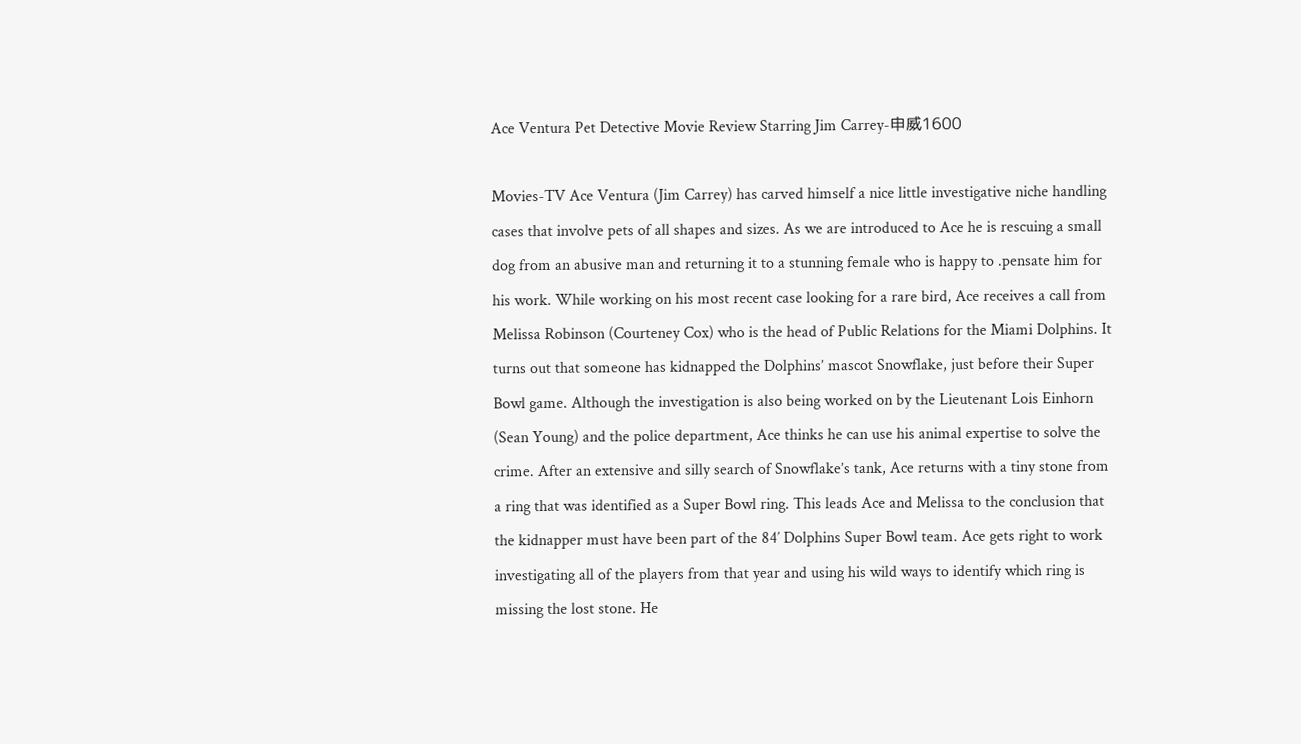Ace Ventura Pet Detective Movie Review Starring Jim Carrey-申威1600

Movies-TV Ace Ventura (Jim Carrey) has carved himself a nice little investigative niche handling cases that involve pets of all shapes and sizes. As we are introduced to Ace he is rescuing a small dog from an abusive man and returning it to a stunning female who is happy to .pensate him for his work. While working on his most recent case looking for a rare bird, Ace receives a call from Melissa Robinson (Courteney Cox) who is the head of Public Relations for the Miami Dolphins. It turns out that someone has kidnapped the Dolphins’ mascot Snowflake, just before their Super Bowl game. Although the investigation is also being worked on by the Lieutenant Lois Einhorn (Sean Young) and the police department, Ace thinks he can use his animal expertise to solve the crime. After an extensive and silly search of Snowflake’s tank, Ace returns with a tiny stone from a ring that was identified as a Super Bowl ring. This leads Ace and Melissa to the conclusion that the kidnapper must have been part of the 84′ Dolphins Super Bowl team. Ace gets right to work investigating all of the players from that year and using his wild ways to identify which ring is missing the lost stone. He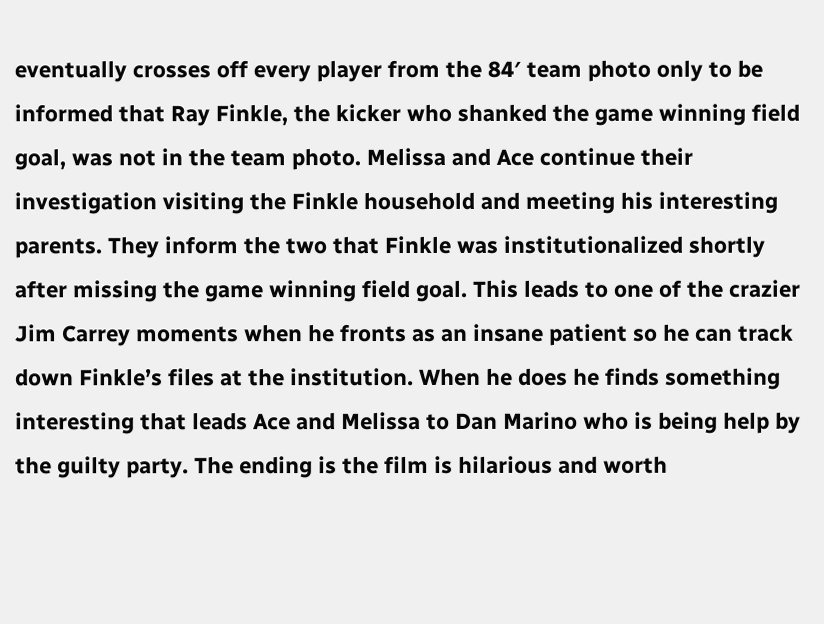eventually crosses off every player from the 84′ team photo only to be informed that Ray Finkle, the kicker who shanked the game winning field goal, was not in the team photo. Melissa and Ace continue their investigation visiting the Finkle household and meeting his interesting parents. They inform the two that Finkle was institutionalized shortly after missing the game winning field goal. This leads to one of the crazier Jim Carrey moments when he fronts as an insane patient so he can track down Finkle’s files at the institution. When he does he finds something interesting that leads Ace and Melissa to Dan Marino who is being help by the guilty party. The ending is the film is hilarious and worth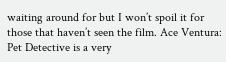waiting around for but I won’t spoil it for those that haven’t seen the film. Ace Ventura: Pet Detective is a very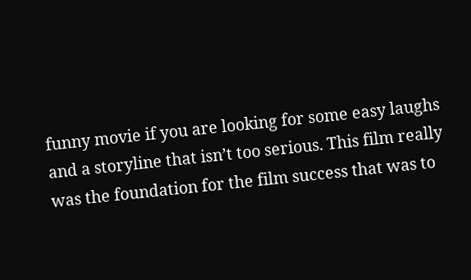funny movie if you are looking for some easy laughs and a storyline that isn’t too serious. This film really was the foundation for the film success that was to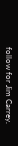follow for Jim Carrey.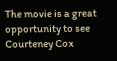The movie is a great opportunity to see Courteney Cox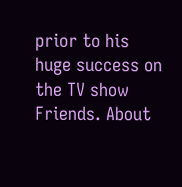prior to his huge success on the TV show Friends. About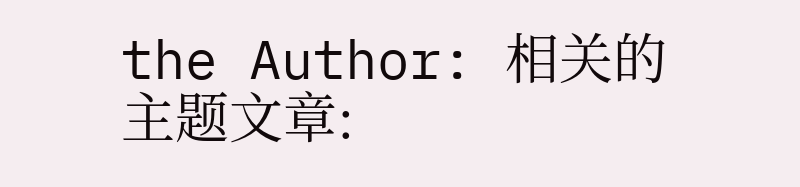the Author: 相关的主题文章: